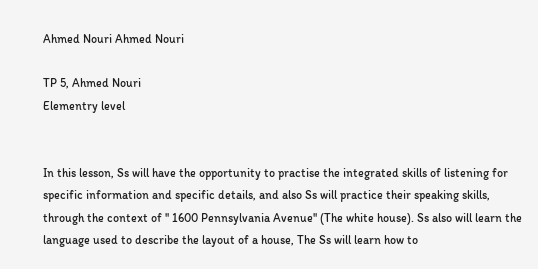Ahmed Nouri Ahmed Nouri

TP 5, Ahmed Nouri
Elementry level


In this lesson, Ss will have the opportunity to practise the integrated skills of listening for specific information and specific details, and also Ss will practice their speaking skills, through the context of '' 1600 Pennsylvania Avenue'' (The white house). Ss also will learn the language used to describe the layout of a house, The Ss will learn how to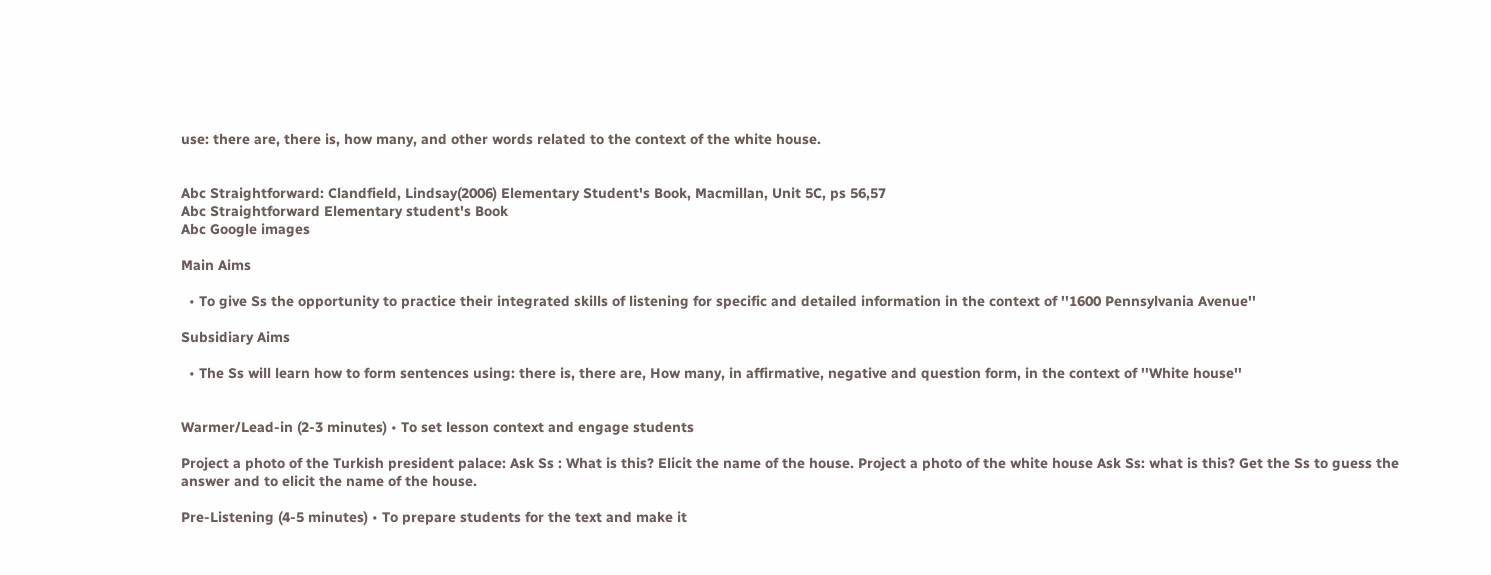use: there are, there is, how many, and other words related to the context of the white house.


Abc Straightforward: Clandfield, Lindsay(2006) Elementary Student's Book, Macmillan, Unit 5C, ps 56,57
Abc Straightforward Elementary student's Book
Abc Google images

Main Aims

  • To give Ss the opportunity to practice their integrated skills of listening for specific and detailed information in the context of ''1600 Pennsylvania Avenue''

Subsidiary Aims

  • The Ss will learn how to form sentences using: there is, there are, How many, in affirmative, negative and question form, in the context of ''White house''


Warmer/Lead-in (2-3 minutes) • To set lesson context and engage students

Project a photo of the Turkish president palace: Ask Ss : What is this? Elicit the name of the house. Project a photo of the white house Ask Ss: what is this? Get the Ss to guess the answer and to elicit the name of the house.

Pre-Listening (4-5 minutes) • To prepare students for the text and make it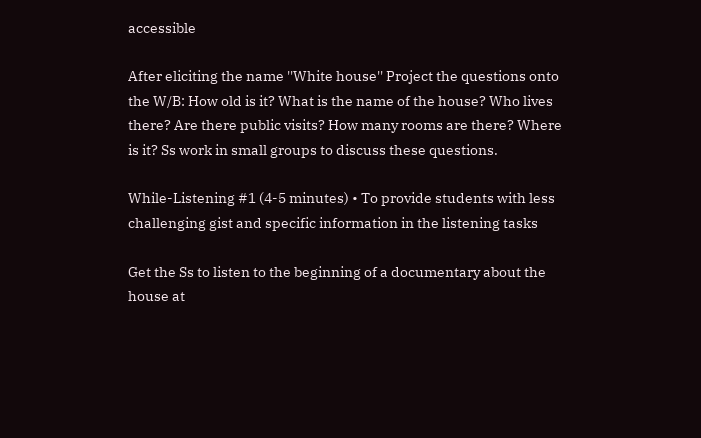accessible

After eliciting the name ''White house'' Project the questions onto the W/B: How old is it? What is the name of the house? Who lives there? Are there public visits? How many rooms are there? Where is it? Ss work in small groups to discuss these questions.

While-Listening #1 (4-5 minutes) • To provide students with less challenging gist and specific information in the listening tasks

Get the Ss to listen to the beginning of a documentary about the house at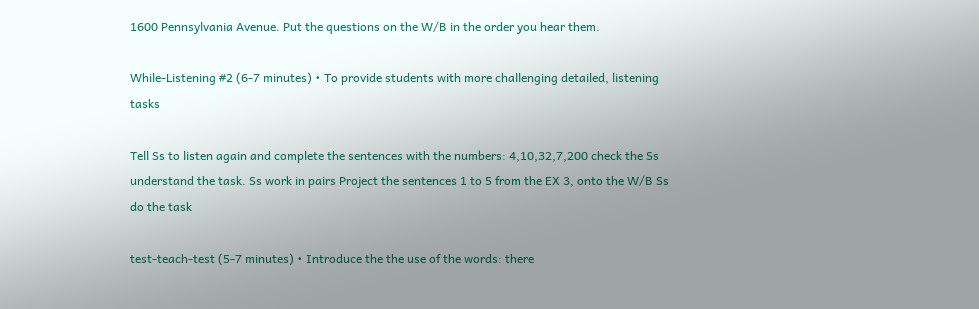1600 Pennsylvania Avenue. Put the questions on the W/B in the order you hear them.

While-Listening #2 (6-7 minutes) • To provide students with more challenging detailed, listening tasks

Tell Ss to listen again and complete the sentences with the numbers: 4,10,32,7,200 check the Ss understand the task. Ss work in pairs Project the sentences 1 to 5 from the EX 3, onto the W/B Ss do the task

test-teach-test (5-7 minutes) • Introduce the the use of the words: there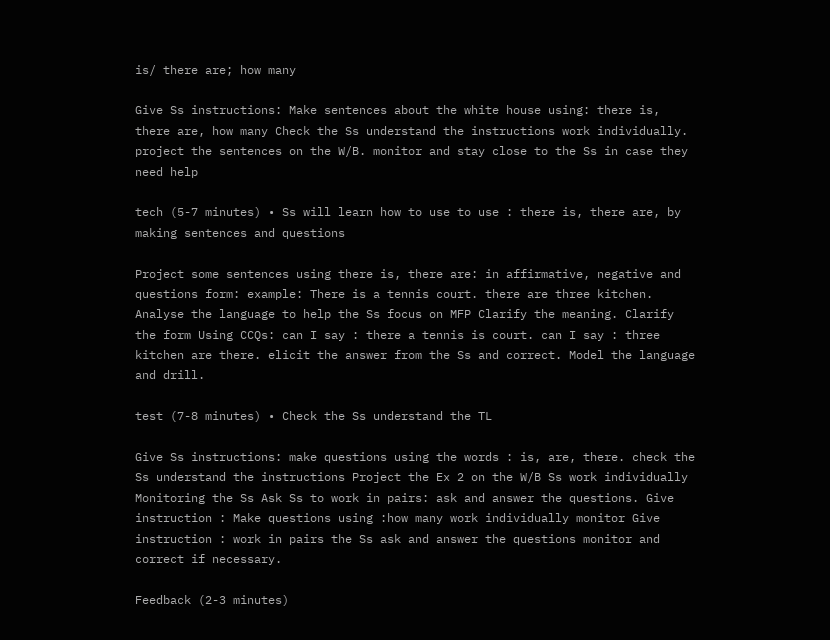is/ there are; how many

Give Ss instructions: Make sentences about the white house using: there is, there are, how many Check the Ss understand the instructions work individually. project the sentences on the W/B. monitor and stay close to the Ss in case they need help

tech (5-7 minutes) • Ss will learn how to use to use : there is, there are, by making sentences and questions

Project some sentences using there is, there are: in affirmative, negative and questions form: example: There is a tennis court. there are three kitchen. Analyse the language to help the Ss focus on MFP Clarify the meaning. Clarify the form Using CCQs: can I say : there a tennis is court. can I say : three kitchen are there. elicit the answer from the Ss and correct. Model the language and drill.

test (7-8 minutes) • Check the Ss understand the TL

Give Ss instructions: make questions using the words : is, are, there. check the Ss understand the instructions Project the Ex 2 on the W/B Ss work individually Monitoring the Ss Ask Ss to work in pairs: ask and answer the questions. Give instruction : Make questions using :how many work individually monitor Give instruction : work in pairs the Ss ask and answer the questions monitor and correct if necessary.

Feedback (2-3 minutes)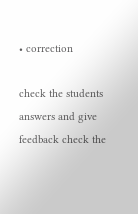• correction

check the students answers and give feedback check the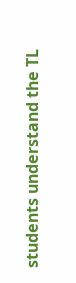students understand the TL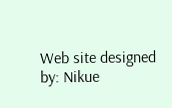Web site designed by: Nikue